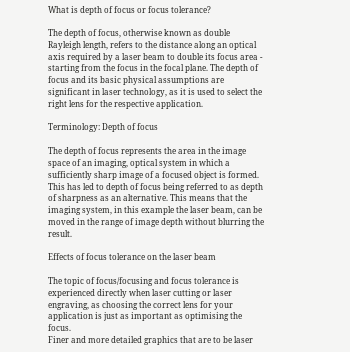What is depth of focus or focus tolerance?

The depth of focus, otherwise known as double Rayleigh length, refers to the distance along an optical axis required by a laser beam to double its focus area - starting from the focus in the focal plane. The depth of focus and its basic physical assumptions are significant in laser technology, as it is used to select the right lens for the respective application.

Terminology: Depth of focus

The depth of focus represents the area in the image space of an imaging, optical system in which a sufficiently sharp image of a focused object is formed. This has led to depth of focus being referred to as depth of sharpness as an alternative. This means that the imaging system, in this example the laser beam, can be moved in the range of image depth without blurring the result.

Effects of focus tolerance on the laser beam

The topic of focus/focusing and focus tolerance is experienced directly when laser cutting or laser engraving, as choosing the correct lens for your application is just as important as optimising the focus.
Finer and more detailed graphics that are to be laser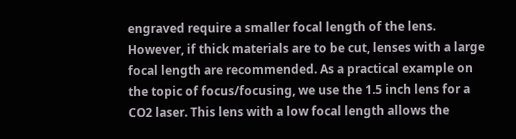engraved require a smaller focal length of the lens. However, if thick materials are to be cut, lenses with a large focal length are recommended. As a practical example on the topic of focus/focusing, we use the 1.5 inch lens for a CO2 laser. This lens with a low focal length allows the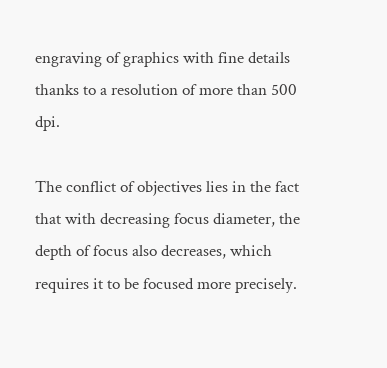engraving of graphics with fine details thanks to a resolution of more than 500 dpi.

The conflict of objectives lies in the fact that with decreasing focus diameter, the depth of focus also decreases, which requires it to be focused more precisely.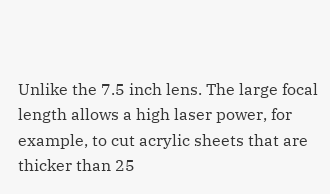Unlike the 7.5 inch lens. The large focal length allows a high laser power, for example, to cut acrylic sheets that are thicker than 25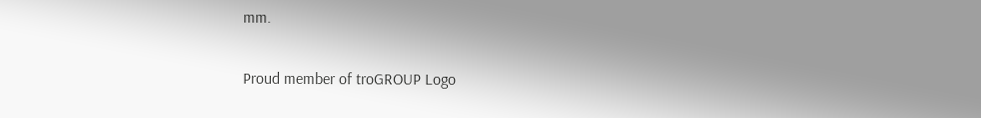mm.

Proud member of troGROUP Logo